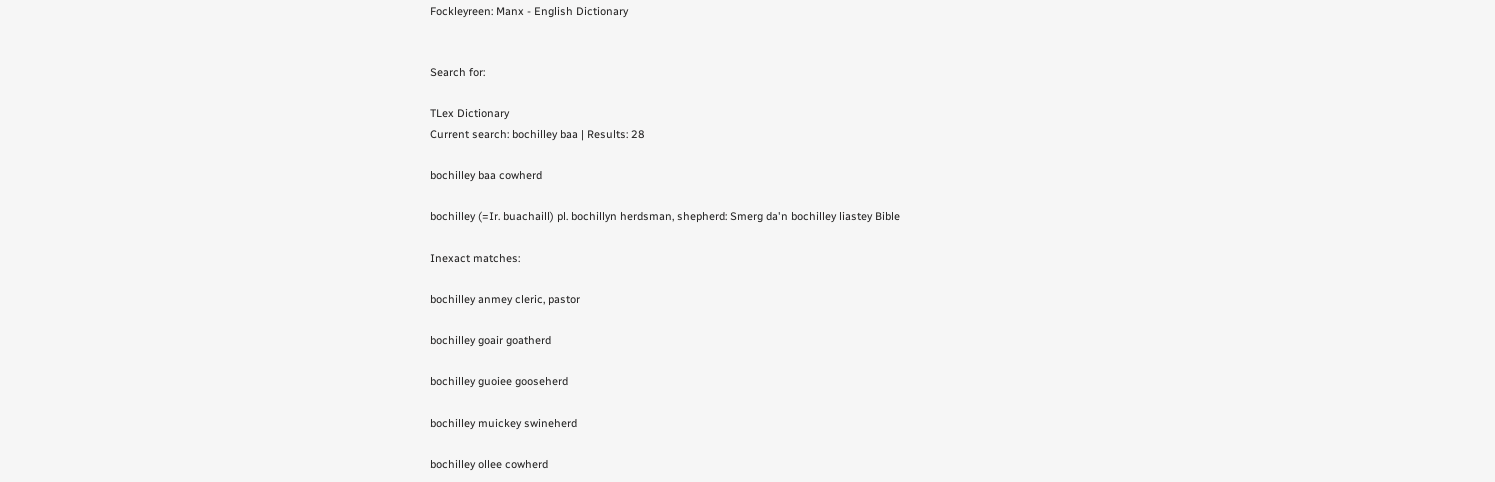Fockleyreen: Manx - English Dictionary


Search for:

TLex Dictionary
Current search: bochilley baa | Results: 28

bochilley baa cowherd

bochilley (=Ir. buachaill) pl. bochillyn herdsman, shepherd: Smerg da'n bochilley liastey Bible

Inexact matches:

bochilley anmey cleric, pastor

bochilley goair goatherd

bochilley guoiee gooseherd

bochilley muickey swineherd

bochilley ollee cowherd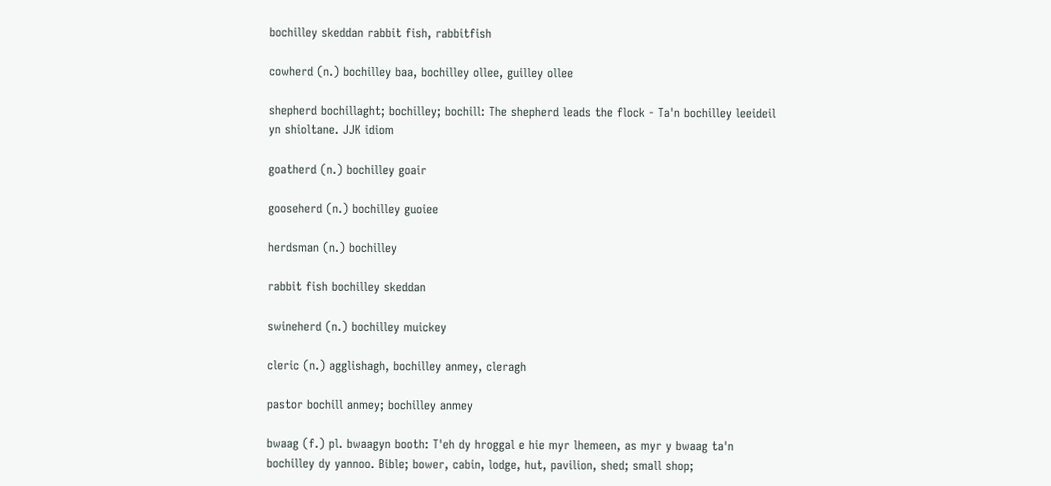bochilley skeddan rabbit fish, rabbitfish

cowherd (n.) bochilley baa, bochilley ollee, guilley ollee

shepherd bochillaght; bochilley; bochill: The shepherd leads the flock - Ta'n bochilley leeideil yn shioltane. JJK idiom

goatherd (n.) bochilley goair

gooseherd (n.) bochilley guoiee

herdsman (n.) bochilley

rabbit fish bochilley skeddan

swineherd (n.) bochilley muickey

cleric (n.) agglishagh, bochilley anmey, cleragh

pastor bochill anmey; bochilley anmey

bwaag (f.) pl. bwaagyn booth: T'eh dy hroggal e hie myr lhemeen, as myr y bwaag ta'n bochilley dy yannoo. Bible; bower, cabin, lodge, hut, pavilion, shed; small shop;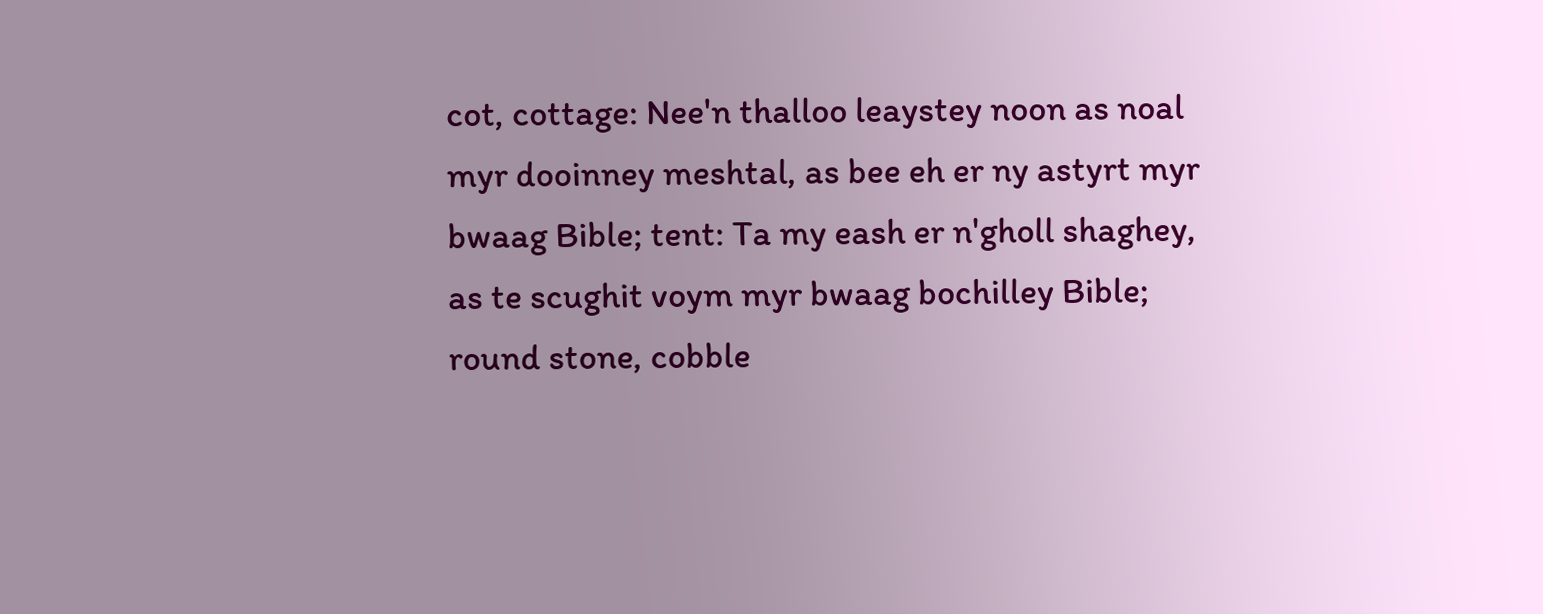cot, cottage: Nee'n thalloo leaystey noon as noal myr dooinney meshtal, as bee eh er ny astyrt myr bwaag Bible; tent: Ta my eash er n'gholl shaghey, as te scughit voym myr bwaag bochilley Bible; round stone, cobble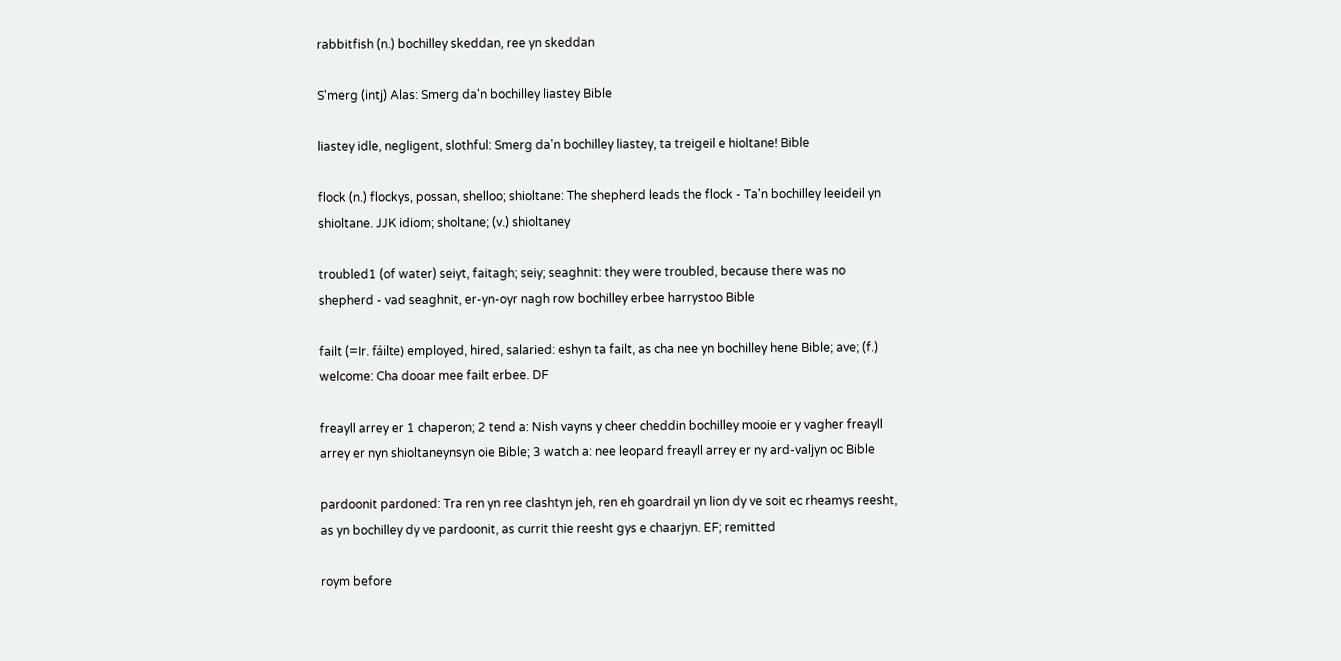rabbitfish (n.) bochilley skeddan, ree yn skeddan

S'merg (intj) Alas: Smerg da'n bochilley liastey Bible

liastey idle, negligent, slothful: Smerg da'n bochilley liastey, ta treigeil e hioltane! Bible

flock (n.) flockys, possan, shelloo; shioltane: The shepherd leads the flock - Ta'n bochilley leeideil yn shioltane. JJK idiom; sholtane; (v.) shioltaney

troubled1 (of water) seiyt, faitagh; seiy; seaghnit: they were troubled, because there was no shepherd - vad seaghnit, er-yn-oyr nagh row bochilley erbee harrystoo Bible

failt (=Ir. fáilte) employed, hired, salaried: eshyn ta failt, as cha nee yn bochilley hene Bible; ave; (f.) welcome: Cha dooar mee failt erbee. DF

freayll arrey er 1 chaperon; 2 tend a: Nish vayns y cheer cheddin bochilley mooie er y vagher freayll arrey er nyn shioltaneynsyn oie Bible; 3 watch a: nee leopard freayll arrey er ny ard-valjyn oc Bible

pardoonit pardoned: Tra ren yn ree clashtyn jeh, ren eh goardrail yn lion dy ve soit ec rheamys reesht, as yn bochilley dy ve pardoonit, as currit thie reesht gys e chaarjyn. EF; remitted

roym before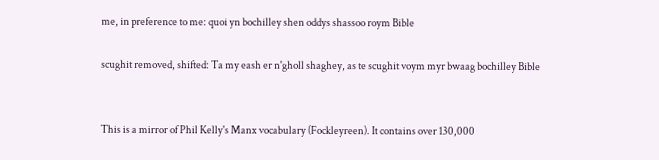me, in preference to me: quoi yn bochilley shen oddys shassoo roym Bible

scughit removed, shifted: Ta my eash er n'gholl shaghey, as te scughit voym myr bwaag bochilley Bible


This is a mirror of Phil Kelly's Manx vocabulary (Fockleyreen). It contains over 130,000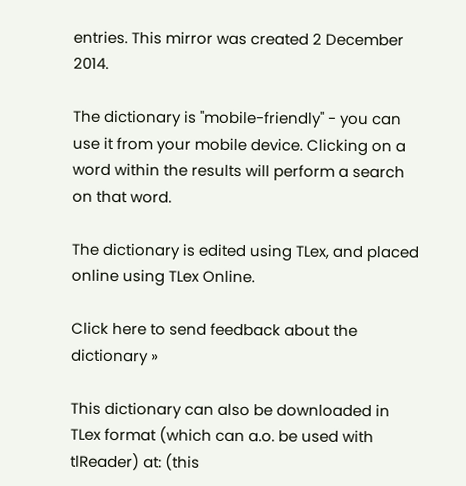entries. This mirror was created 2 December 2014.

The dictionary is "mobile-friendly" - you can use it from your mobile device. Clicking on a word within the results will perform a search on that word.

The dictionary is edited using TLex, and placed online using TLex Online.

Click here to send feedback about the dictionary »

This dictionary can also be downloaded in TLex format (which can a.o. be used with tlReader) at: (this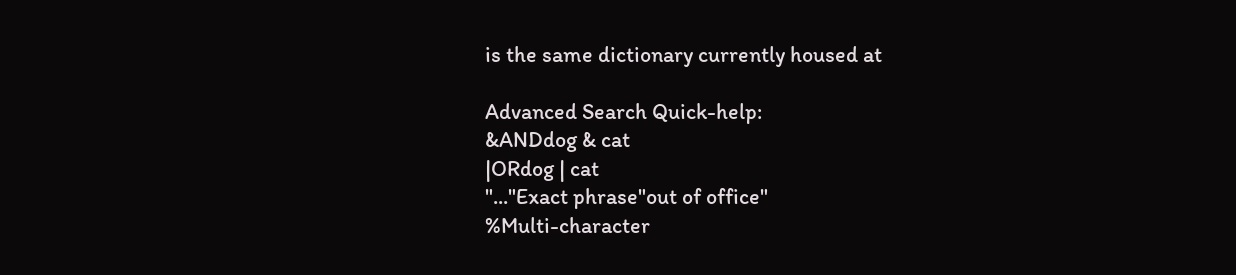is the same dictionary currently housed at

Advanced Search Quick-help:
&ANDdog & cat
|ORdog | cat
"..."Exact phrase"out of office"
%Multi-character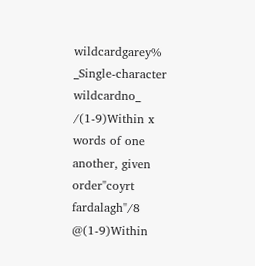wildcardgarey%
_Single-character wildcardno_
/(1-9)Within x words of one another, given order"coyrt fardalagh"/8
@(1-9)Within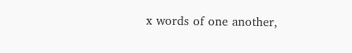x words of one another,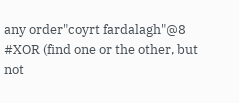any order"coyrt fardalagh"@8
#XOR (find one or the other, but not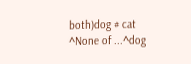both)dog # cat
^None of ...^dog